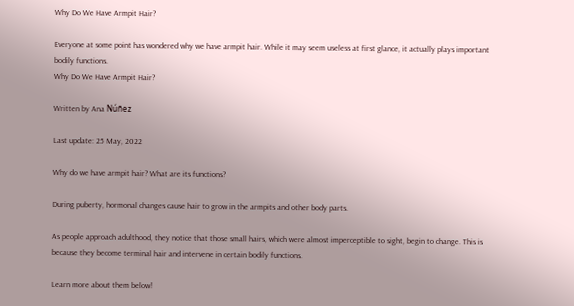Why Do We Have Armpit Hair?

Everyone at some point has wondered why we have armpit hair. While it may seem useless at first glance, it actually plays important bodily functions.
Why Do We Have Armpit Hair?

Written by Ana Núñez

Last update: 25 May, 2022

Why do we have armpit hair? What are its functions?

During puberty, hormonal changes cause hair to grow in the armpits and other body parts.

As people approach adulthood, they notice that those small hairs, which were almost imperceptible to sight, begin to change. This is because they become terminal hair and intervene in certain bodily functions.

Learn more about them below!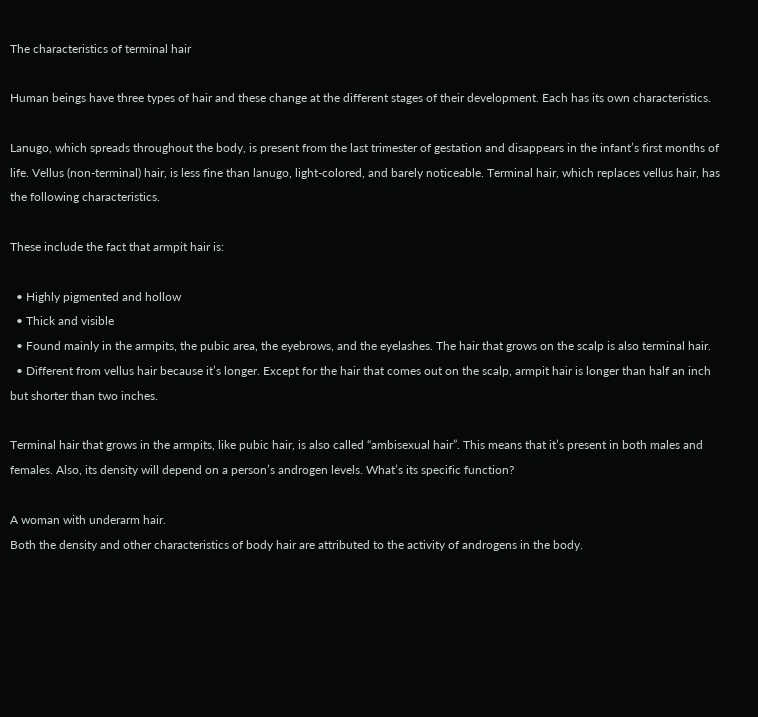The characteristics of terminal hair

Human beings have three types of hair and these change at the different stages of their development. Each has its own characteristics.

Lanugo, which spreads throughout the body, is present from the last trimester of gestation and disappears in the infant’s first months of life. Vellus (non-terminal) hair, is less fine than lanugo, light-colored, and barely noticeable. Terminal hair, which replaces vellus hair, has the following characteristics.

These include the fact that armpit hair is:

  • Highly pigmented and hollow
  • Thick and visible
  • Found mainly in the armpits, the pubic area, the eyebrows, and the eyelashes. The hair that grows on the scalp is also terminal hair.
  • Different from vellus hair because it’s longer. Except for the hair that comes out on the scalp, armpit hair is longer than half an inch but shorter than two inches.

Terminal hair that grows in the armpits, like pubic hair, is also called “ambisexual hair”. This means that it’s present in both males and females. Also, its density will depend on a person’s androgen levels. What’s its specific function?

A woman with underarm hair.
Both the density and other characteristics of body hair are attributed to the activity of androgens in the body.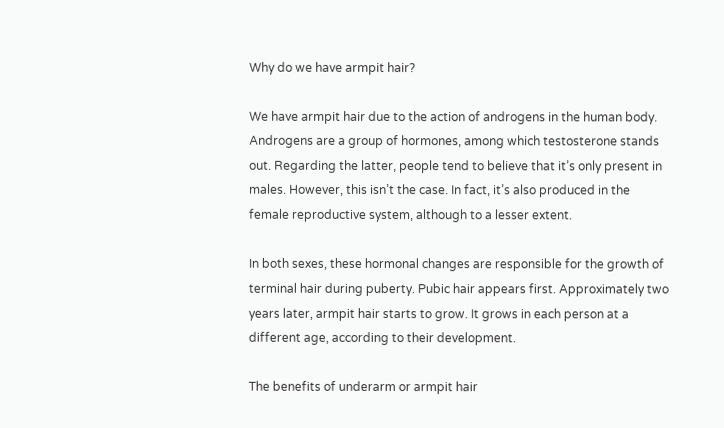Why do we have armpit hair?

We have armpit hair due to the action of androgens in the human body. Androgens are a group of hormones, among which testosterone stands out. Regarding the latter, people tend to believe that it’s only present in males. However, this isn’t the case. In fact, it’s also produced in the female reproductive system, although to a lesser extent.

In both sexes, these hormonal changes are responsible for the growth of terminal hair during puberty. Pubic hair appears first. Approximately two years later, armpit hair starts to grow. It grows in each person at a different age, according to their development.

The benefits of underarm or armpit hair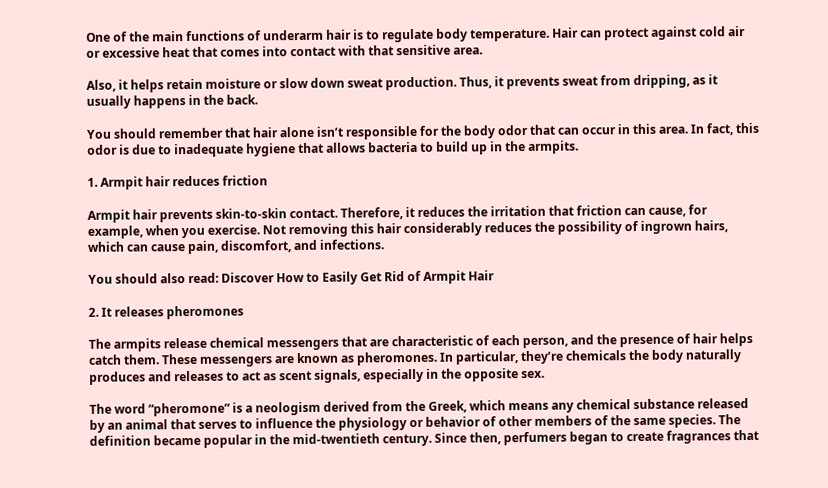One of the main functions of underarm hair is to regulate body temperature. Hair can protect against cold air or excessive heat that comes into contact with that sensitive area.

Also, it helps retain moisture or slow down sweat production. Thus, it prevents sweat from dripping, as it usually happens in the back.

You should remember that hair alone isn’t responsible for the body odor that can occur in this area. In fact, this odor is due to inadequate hygiene that allows bacteria to build up in the armpits.

1. Armpit hair reduces friction

Armpit hair prevents skin-to-skin contact. Therefore, it reduces the irritation that friction can cause, for example, when you exercise. Not removing this hair considerably reduces the possibility of ingrown hairs, which can cause pain, discomfort, and infections.

You should also read: Discover How to Easily Get Rid of Armpit Hair

2. It releases pheromones

The armpits release chemical messengers that are characteristic of each person, and the presence of hair helps catch them. These messengers are known as pheromones. In particular, they’re chemicals the body naturally produces and releases to act as scent signals, especially in the opposite sex.

The word “pheromone” is a neologism derived from the Greek, which means any chemical substance released by an animal that serves to influence the physiology or behavior of other members of the same species. The definition became popular in the mid-twentieth century. Since then, perfumers began to create fragrances that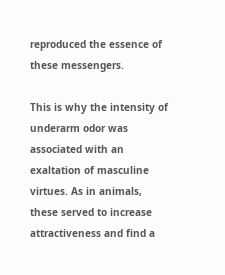reproduced the essence of these messengers.

This is why the intensity of underarm odor was associated with an exaltation of masculine virtues. As in animals, these served to increase attractiveness and find a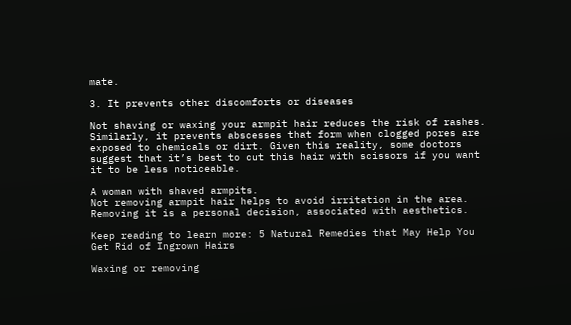mate.

3. It prevents other discomforts or diseases

Not shaving or waxing your armpit hair reduces the risk of rashes. Similarly, it prevents abscesses that form when clogged pores are exposed to chemicals or dirt. Given this reality, some doctors suggest that it’s best to cut this hair with scissors if you want it to be less noticeable.

A woman with shaved armpits.
Not removing armpit hair helps to avoid irritation in the area. Removing it is a personal decision, associated with aesthetics.

Keep reading to learn more: 5 Natural Remedies that May Help You Get Rid of Ingrown Hairs

Waxing or removing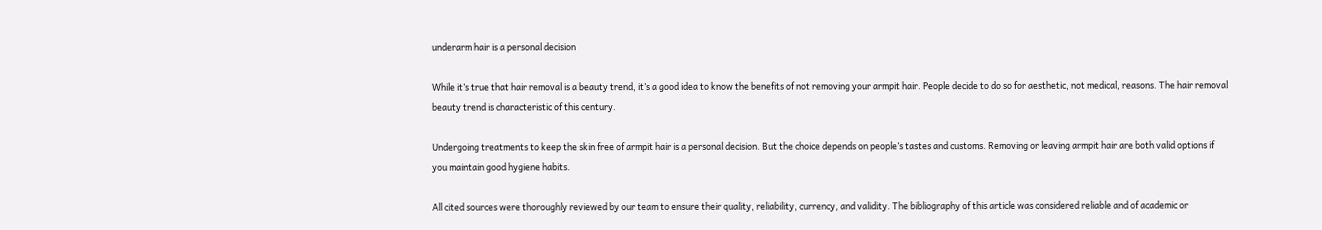underarm hair is a personal decision

While it’s true that hair removal is a beauty trend, it’s a good idea to know the benefits of not removing your armpit hair. People decide to do so for aesthetic, not medical, reasons. The hair removal beauty trend is characteristic of this century.

Undergoing treatments to keep the skin free of armpit hair is a personal decision. But the choice depends on people’s tastes and customs. Removing or leaving armpit hair are both valid options if you maintain good hygiene habits.

All cited sources were thoroughly reviewed by our team to ensure their quality, reliability, currency, and validity. The bibliography of this article was considered reliable and of academic or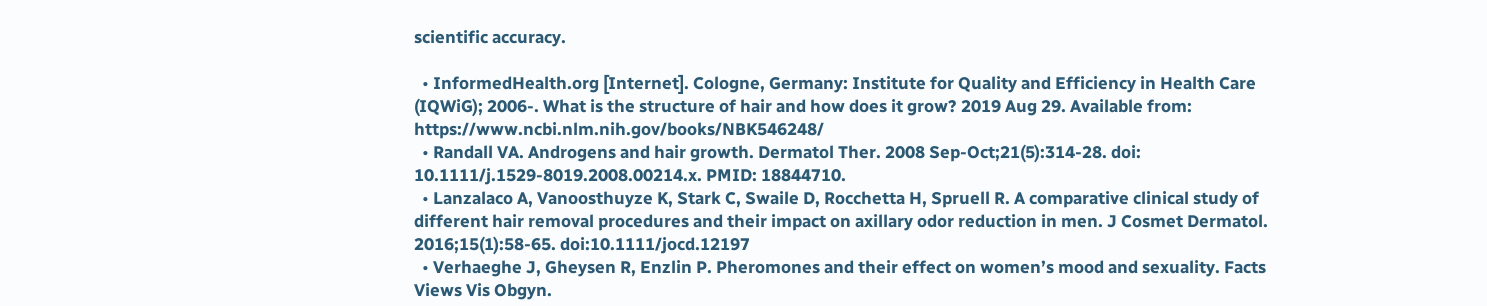scientific accuracy.

  • InformedHealth.org [Internet]. Cologne, Germany: Institute for Quality and Efficiency in Health Care (IQWiG); 2006-. What is the structure of hair and how does it grow? 2019 Aug 29. Available from: https://www.ncbi.nlm.nih.gov/books/NBK546248/
  • Randall VA. Androgens and hair growth. Dermatol Ther. 2008 Sep-Oct;21(5):314-28. doi: 10.1111/j.1529-8019.2008.00214.x. PMID: 18844710.
  • Lanzalaco A, Vanoosthuyze K, Stark C, Swaile D, Rocchetta H, Spruell R. A comparative clinical study of different hair removal procedures and their impact on axillary odor reduction in men. J Cosmet Dermatol. 2016;15(1):58-65. doi:10.1111/jocd.12197
  • Verhaeghe J, Gheysen R, Enzlin P. Pheromones and their effect on women’s mood and sexuality. Facts Views Vis Obgyn.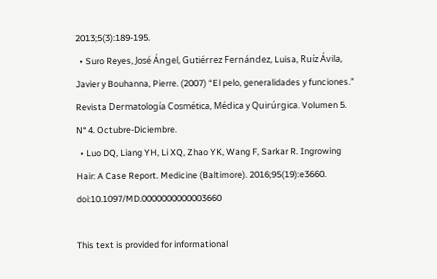2013;5(3):189-195.
  • Suro Reyes, José Ángel, Gutiérrez Fernández, Luisa, Ruíz Ávila, Javier y Bouhanna, Pierre. (2007) “El pelo, generalidades y funciones.” Revista Dermatología Cosmética, Médica y Quirúrgica. Volumen 5. N° 4. Octubre-Diciembre.
  • Luo DQ, Liang YH, Li XQ, Zhao YK, Wang F, Sarkar R. Ingrowing Hair: A Case Report. Medicine (Baltimore). 2016;95(19):e3660. doi:10.1097/MD.0000000000003660

This text is provided for informational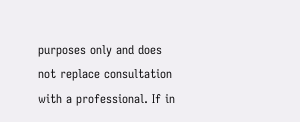purposes only and does not replace consultation with a professional. If in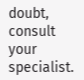doubt, consult your specialist.